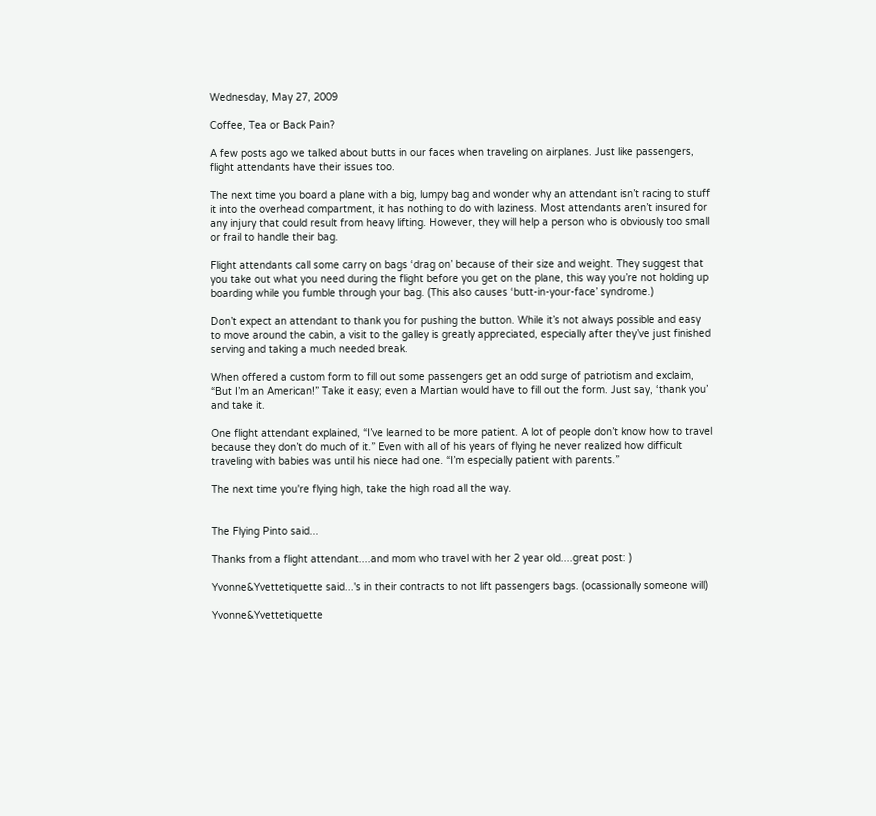Wednesday, May 27, 2009

Coffee, Tea or Back Pain?

A few posts ago we talked about butts in our faces when traveling on airplanes. Just like passengers, flight attendants have their issues too.

The next time you board a plane with a big, lumpy bag and wonder why an attendant isn’t racing to stuff it into the overhead compartment, it has nothing to do with laziness. Most attendants aren’t insured for any injury that could result from heavy lifting. However, they will help a person who is obviously too small or frail to handle their bag.

Flight attendants call some carry on bags ‘drag on’ because of their size and weight. They suggest that you take out what you need during the flight before you get on the plane, this way you’re not holding up boarding while you fumble through your bag. (This also causes ‘butt-in-your-face’ syndrome.)

Don’t expect an attendant to thank you for pushing the button. While it’s not always possible and easy to move around the cabin, a visit to the galley is greatly appreciated, especially after they’ve just finished serving and taking a much needed break.

When offered a custom form to fill out some passengers get an odd surge of patriotism and exclaim, “But I’m an American!” Take it easy; even a Martian would have to fill out the form. Just say, ‘thank you’ and take it.

One flight attendant explained, “I’ve learned to be more patient. A lot of people don’t know how to travel because they don’t do much of it.” Even with all of his years of flying he never realized how difficult traveling with babies was until his niece had one. “I’m especially patient with parents.”

The next time you're flying high, take the high road all the way.


The Flying Pinto said...

Thanks from a flight attendant....and mom who travel with her 2 year old....great post: )

Yvonne&Yvettetiquette said...'s in their contracts to not lift passengers bags. (ocassionally someone will)

Yvonne&Yvettetiquette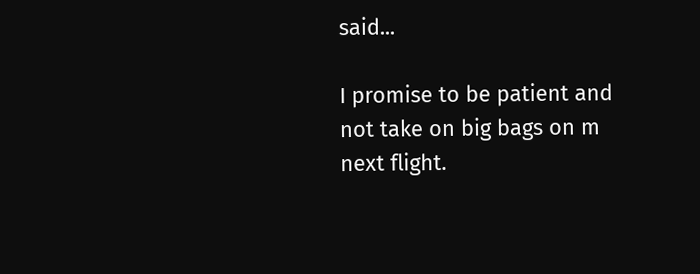said...

I promise to be patient and not take on big bags on m next flight.